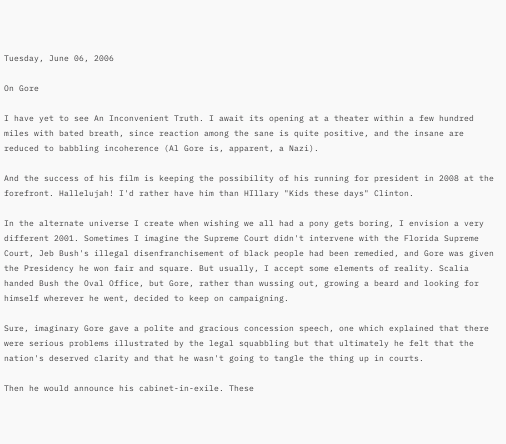Tuesday, June 06, 2006

On Gore

I have yet to see An Inconvenient Truth. I await its opening at a theater within a few hundred miles with bated breath, since reaction among the sane is quite positive, and the insane are reduced to babbling incoherence (Al Gore is, apparent, a Nazi).

And the success of his film is keeping the possibility of his running for president in 2008 at the forefront. Hallelujah! I'd rather have him than HIllary "Kids these days" Clinton.

In the alternate universe I create when wishing we all had a pony gets boring, I envision a very different 2001. Sometimes I imagine the Supreme Court didn't intervene with the Florida Supreme Court, Jeb Bush's illegal disenfranchisement of black people had been remedied, and Gore was given the Presidency he won fair and square. But usually, I accept some elements of reality. Scalia handed Bush the Oval Office, but Gore, rather than wussing out, growing a beard and looking for himself wherever he went, decided to keep on campaigning.

Sure, imaginary Gore gave a polite and gracious concession speech, one which explained that there were serious problems illustrated by the legal squabbling but that ultimately he felt that the nation's deserved clarity and that he wasn't going to tangle the thing up in courts.

Then he would announce his cabinet-in-exile. These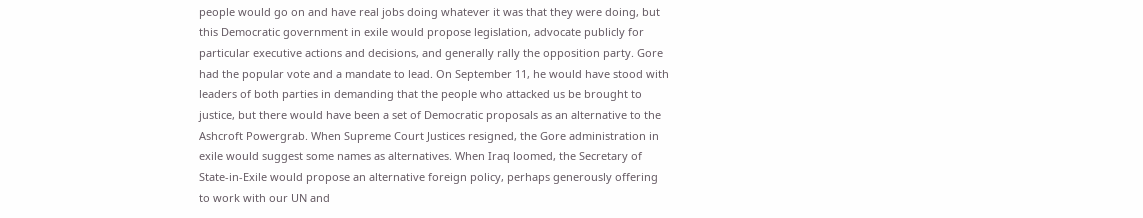people would go on and have real jobs doing whatever it was that they were doing, but this Democratic government in exile would propose legislation, advocate publicly for particular executive actions and decisions, and generally rally the opposition party. Gore had the popular vote and a mandate to lead. On September 11, he would have stood with leaders of both parties in demanding that the people who attacked us be brought to justice, but there would have been a set of Democratic proposals as an alternative to the Ashcroft Powergrab. When Supreme Court Justices resigned, the Gore administration in exile would suggest some names as alternatives. When Iraq loomed, the Secretary of State-in-Exile would propose an alternative foreign policy, perhaps generously offering to work with our UN and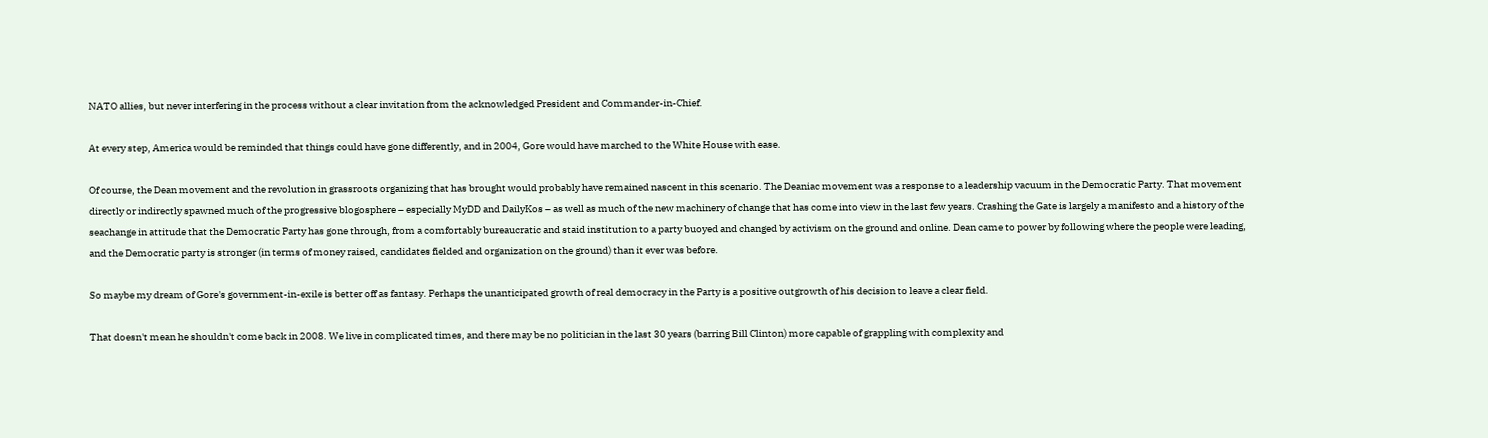NATO allies, but never interfering in the process without a clear invitation from the acknowledged President and Commander-in-Chief.

At every step, America would be reminded that things could have gone differently, and in 2004, Gore would have marched to the White House with ease.

Of course, the Dean movement and the revolution in grassroots organizing that has brought would probably have remained nascent in this scenario. The Deaniac movement was a response to a leadership vacuum in the Democratic Party. That movement directly or indirectly spawned much of the progressive blogosphere – especially MyDD and DailyKos – as well as much of the new machinery of change that has come into view in the last few years. Crashing the Gate is largely a manifesto and a history of the seachange in attitude that the Democratic Party has gone through, from a comfortably bureaucratic and staid institution to a party buoyed and changed by activism on the ground and online. Dean came to power by following where the people were leading, and the Democratic party is stronger (in terms of money raised, candidates fielded and organization on the ground) than it ever was before.

So maybe my dream of Gore's government-in-exile is better off as fantasy. Perhaps the unanticipated growth of real democracy in the Party is a positive outgrowth of his decision to leave a clear field.

That doesn't mean he shouldn't come back in 2008. We live in complicated times, and there may be no politician in the last 30 years (barring Bill Clinton) more capable of grappling with complexity and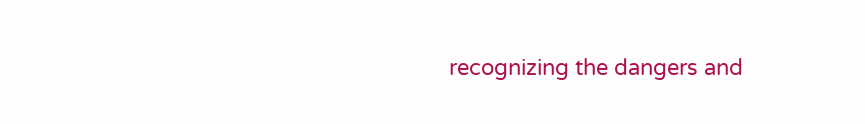recognizing the dangers and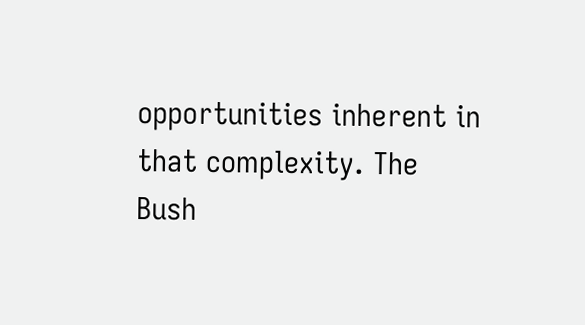opportunities inherent in that complexity. The Bush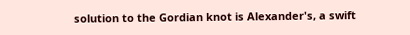solution to the Gordian knot is Alexander's, a swift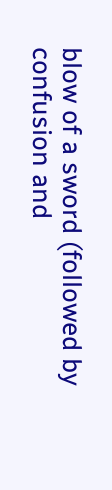blow of a sword (followed by confusion and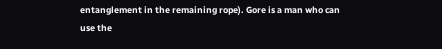entanglement in the remaining rope). Gore is a man who can use the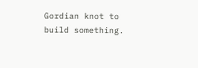Gordian knot to build something.